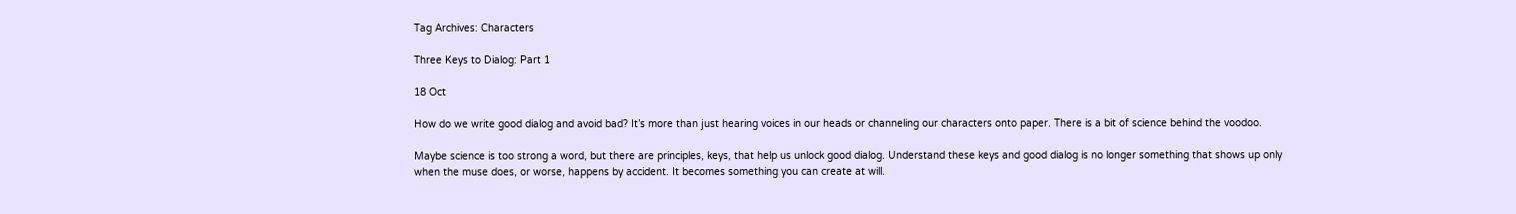Tag Archives: Characters

Three Keys to Dialog: Part 1

18 Oct

How do we write good dialog and avoid bad? It’s more than just hearing voices in our heads or channeling our characters onto paper. There is a bit of science behind the voodoo.

Maybe science is too strong a word, but there are principles, keys, that help us unlock good dialog. Understand these keys and good dialog is no longer something that shows up only when the muse does, or worse, happens by accident. It becomes something you can create at will.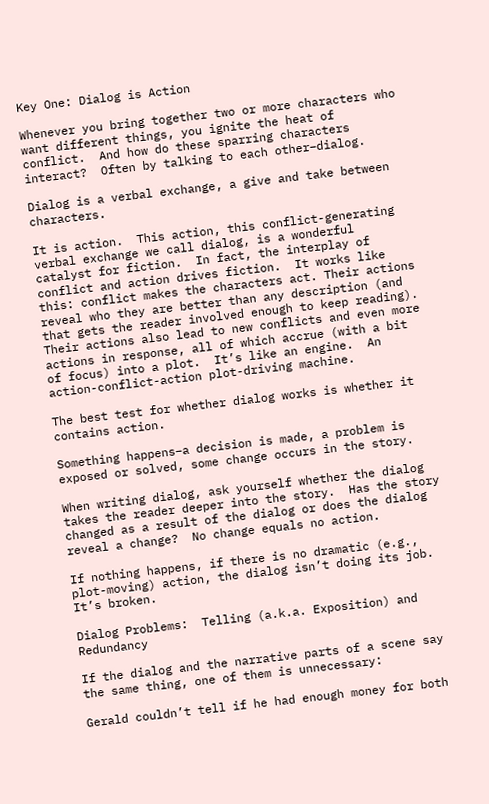Key One: Dialog is Action

Whenever you bring together two or more characters who want different things, you ignite the heat of conflict.  And how do these sparring characters interact?  Often by talking to each other–dialog.

Dialog is a verbal exchange, a give and take between characters.

It is action.  This action, this conflict-generating verbal exchange we call dialog, is a wonderful catalyst for fiction.  In fact, the interplay of conflict and action drives fiction.  It works like this: conflict makes the characters act. Their actions reveal who they are better than any description (and that gets the reader involved enough to keep reading).  Their actions also lead to new conflicts and even more actions in response, all of which accrue (with a bit of focus) into a plot.  It’s like an engine.  An action-conflict-action plot-driving machine.

The best test for whether dialog works is whether it contains action.

Something happens–a decision is made, a problem is exposed or solved, some change occurs in the story.

When writing dialog, ask yourself whether the dialog takes the reader deeper into the story.  Has the story changed as a result of the dialog or does the dialog reveal a change?  No change equals no action.

If nothing happens, if there is no dramatic (e.g., plot-moving) action, the dialog isn’t doing its job.  It’s broken.

Dialog Problems:  Telling (a.k.a. Exposition) and Redundancy

If the dialog and the narrative parts of a scene say the same thing, one of them is unnecessary:

Gerald couldn’t tell if he had enough money for both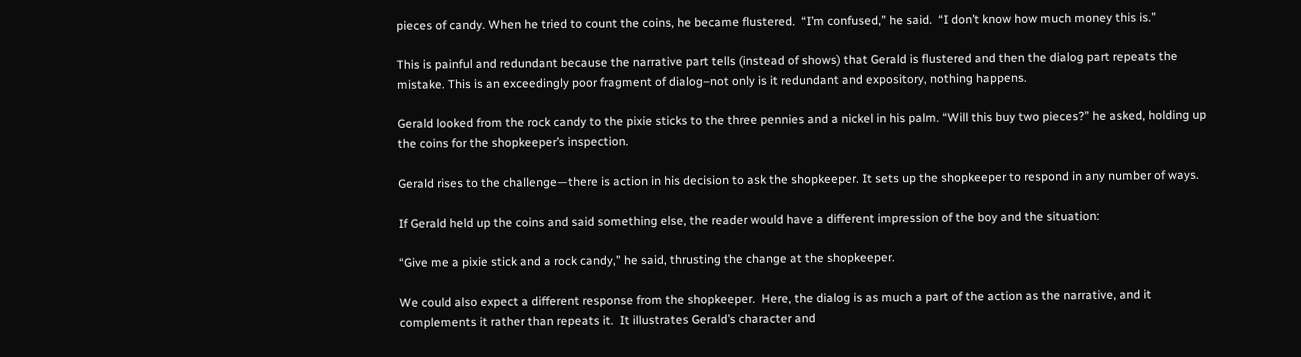pieces of candy. When he tried to count the coins, he became flustered.  “I’m confused,” he said.  “I don’t know how much money this is.”

This is painful and redundant because the narrative part tells (instead of shows) that Gerald is flustered and then the dialog part repeats the mistake. This is an exceedingly poor fragment of dialog–not only is it redundant and expository, nothing happens.

Gerald looked from the rock candy to the pixie sticks to the three pennies and a nickel in his palm. “Will this buy two pieces?” he asked, holding up the coins for the shopkeeper’s inspection.

Gerald rises to the challenge—there is action in his decision to ask the shopkeeper. It sets up the shopkeeper to respond in any number of ways.

If Gerald held up the coins and said something else, the reader would have a different impression of the boy and the situation:

“Give me a pixie stick and a rock candy,” he said, thrusting the change at the shopkeeper.

We could also expect a different response from the shopkeeper.  Here, the dialog is as much a part of the action as the narrative, and it complements it rather than repeats it.  It illustrates Gerald’s character and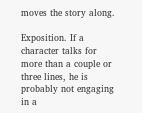moves the story along.

Exposition. If a character talks for more than a couple or three lines, he is probably not engaging in a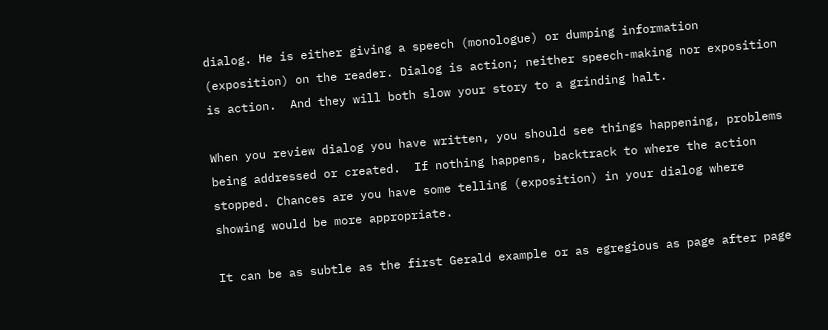dialog. He is either giving a speech (monologue) or dumping information (exposition) on the reader. Dialog is action; neither speech-making nor exposition is action.  And they will both slow your story to a grinding halt.

When you review dialog you have written, you should see things happening, problems being addressed or created.  If nothing happens, backtrack to where the action stopped. Chances are you have some telling (exposition) in your dialog where showing would be more appropriate.

It can be as subtle as the first Gerald example or as egregious as page after page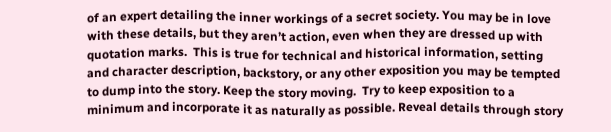of an expert detailing the inner workings of a secret society. You may be in love with these details, but they aren’t action, even when they are dressed up with quotation marks.  This is true for technical and historical information, setting and character description, backstory, or any other exposition you may be tempted to dump into the story. Keep the story moving.  Try to keep exposition to a minimum and incorporate it as naturally as possible. Reveal details through story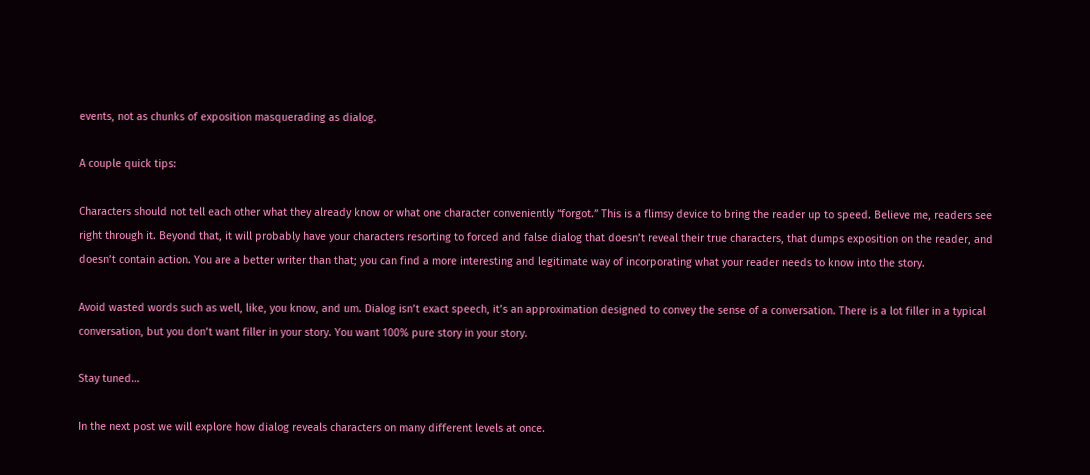events, not as chunks of exposition masquerading as dialog.

A couple quick tips:

Characters should not tell each other what they already know or what one character conveniently “forgot.” This is a flimsy device to bring the reader up to speed. Believe me, readers see right through it. Beyond that, it will probably have your characters resorting to forced and false dialog that doesn’t reveal their true characters, that dumps exposition on the reader, and doesn’t contain action. You are a better writer than that; you can find a more interesting and legitimate way of incorporating what your reader needs to know into the story.

Avoid wasted words such as well, like, you know, and um. Dialog isn’t exact speech, it’s an approximation designed to convey the sense of a conversation. There is a lot filler in a typical conversation, but you don’t want filler in your story. You want 100% pure story in your story.

Stay tuned…

In the next post we will explore how dialog reveals characters on many different levels at once.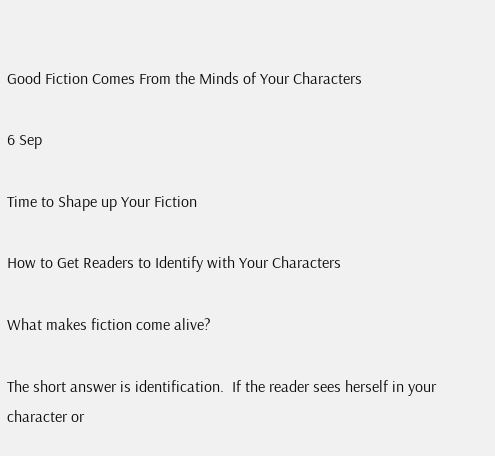Good Fiction Comes From the Minds of Your Characters

6 Sep

Time to Shape up Your Fiction

How to Get Readers to Identify with Your Characters

What makes fiction come alive?

The short answer is identification.  If the reader sees herself in your character or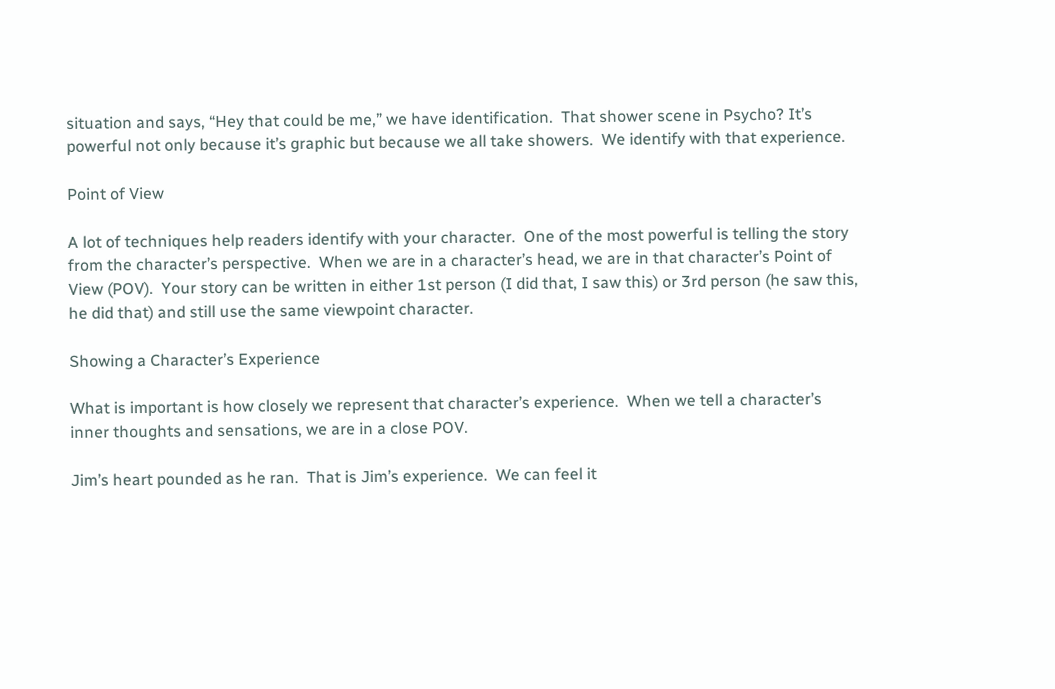situation and says, “Hey that could be me,” we have identification.  That shower scene in Psycho? It’s powerful not only because it’s graphic but because we all take showers.  We identify with that experience.

Point of View

A lot of techniques help readers identify with your character.  One of the most powerful is telling the story from the character’s perspective.  When we are in a character’s head, we are in that character’s Point of View (POV).  Your story can be written in either 1st person (I did that, I saw this) or 3rd person (he saw this, he did that) and still use the same viewpoint character.

Showing a Character’s Experience

What is important is how closely we represent that character’s experience.  When we tell a character’s inner thoughts and sensations, we are in a close POV.

Jim’s heart pounded as he ran.  That is Jim’s experience.  We can feel it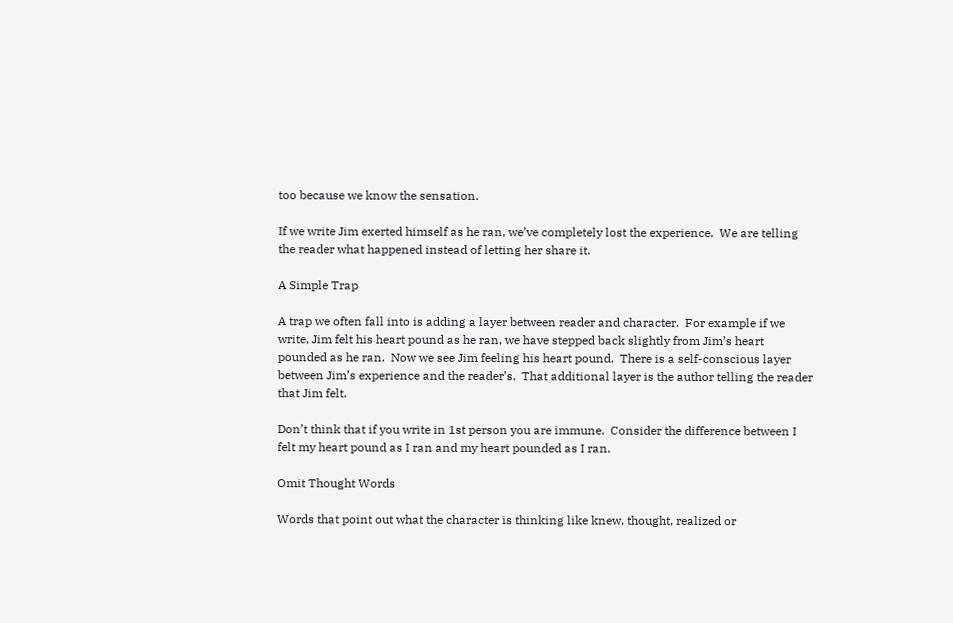too because we know the sensation.

If we write Jim exerted himself as he ran, we’ve completely lost the experience.  We are telling the reader what happened instead of letting her share it.

A Simple Trap

A trap we often fall into is adding a layer between reader and character.  For example if we write, Jim felt his heart pound as he ran, we have stepped back slightly from Jim’s heart pounded as he ran.  Now we see Jim feeling his heart pound.  There is a self-conscious layer between Jim’s experience and the reader’s.  That additional layer is the author telling the reader that Jim felt.

Don’t think that if you write in 1st person you are immune.  Consider the difference between I felt my heart pound as I ran and my heart pounded as I ran.

Omit Thought Words

Words that point out what the character is thinking like knew, thought, realized or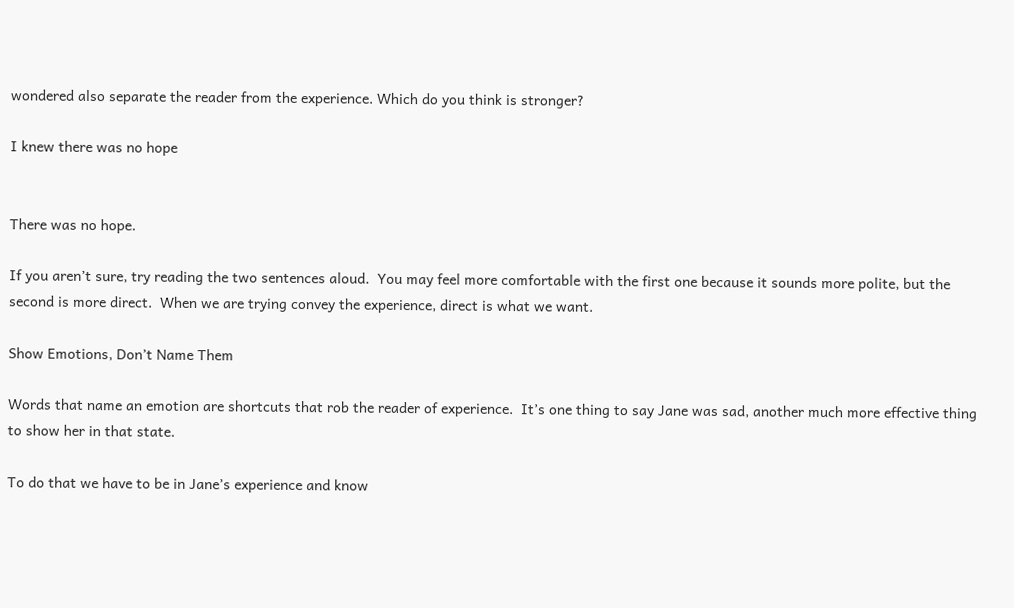wondered also separate the reader from the experience. Which do you think is stronger?

I knew there was no hope


There was no hope.

If you aren’t sure, try reading the two sentences aloud.  You may feel more comfortable with the first one because it sounds more polite, but the second is more direct.  When we are trying convey the experience, direct is what we want.

Show Emotions, Don’t Name Them

Words that name an emotion are shortcuts that rob the reader of experience.  It’s one thing to say Jane was sad, another much more effective thing to show her in that state.

To do that we have to be in Jane’s experience and know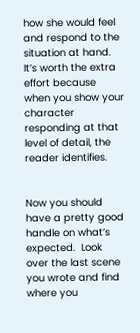how she would feel and respond to the situation at hand.  It’s worth the extra effort because when you show your character responding at that level of detail, the reader identifies.


Now you should have a pretty good handle on what’s expected.  Look over the last scene you wrote and find where you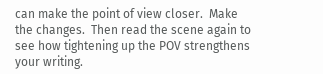can make the point of view closer.  Make the changes.  Then read the scene again to see how tightening up the POV strengthens your writing.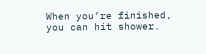When you’re finished, you can hit shower.